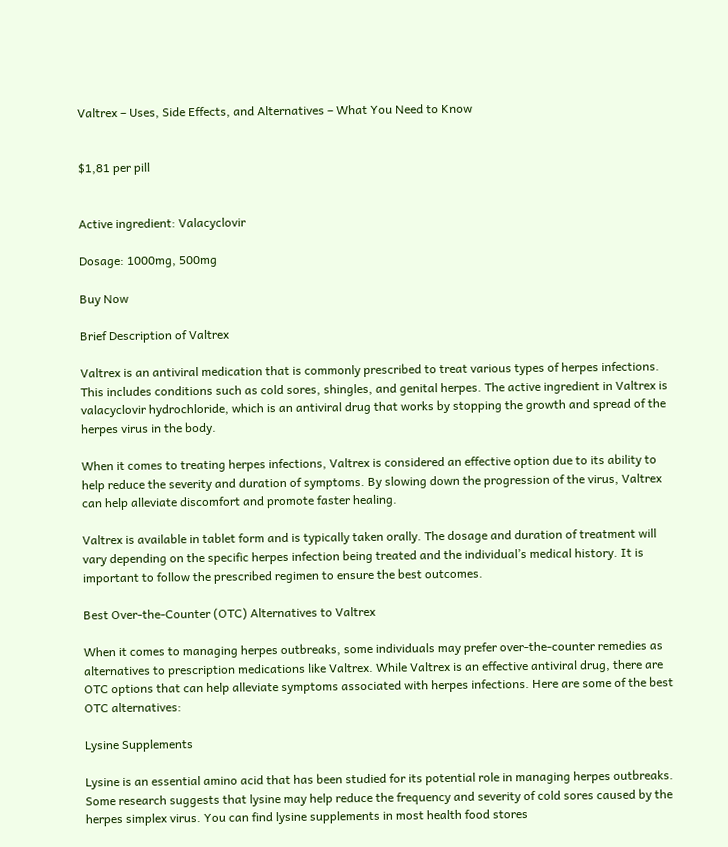Valtrex – Uses, Side Effects, and Alternatives – What You Need to Know


$1,81 per pill


Active ingredient: Valacyclovir

Dosage: 1000mg, 500mg

Buy Now

Brief Description of Valtrex

Valtrex is an antiviral medication that is commonly prescribed to treat various types of herpes infections. This includes conditions such as cold sores, shingles, and genital herpes. The active ingredient in Valtrex is valacyclovir hydrochloride, which is an antiviral drug that works by stopping the growth and spread of the herpes virus in the body.

When it comes to treating herpes infections, Valtrex is considered an effective option due to its ability to help reduce the severity and duration of symptoms. By slowing down the progression of the virus, Valtrex can help alleviate discomfort and promote faster healing.

Valtrex is available in tablet form and is typically taken orally. The dosage and duration of treatment will vary depending on the specific herpes infection being treated and the individual’s medical history. It is important to follow the prescribed regimen to ensure the best outcomes.

Best Over-the-Counter (OTC) Alternatives to Valtrex

When it comes to managing herpes outbreaks, some individuals may prefer over-the-counter remedies as alternatives to prescription medications like Valtrex. While Valtrex is an effective antiviral drug, there are OTC options that can help alleviate symptoms associated with herpes infections. Here are some of the best OTC alternatives:

Lysine Supplements

Lysine is an essential amino acid that has been studied for its potential role in managing herpes outbreaks. Some research suggests that lysine may help reduce the frequency and severity of cold sores caused by the herpes simplex virus. You can find lysine supplements in most health food stores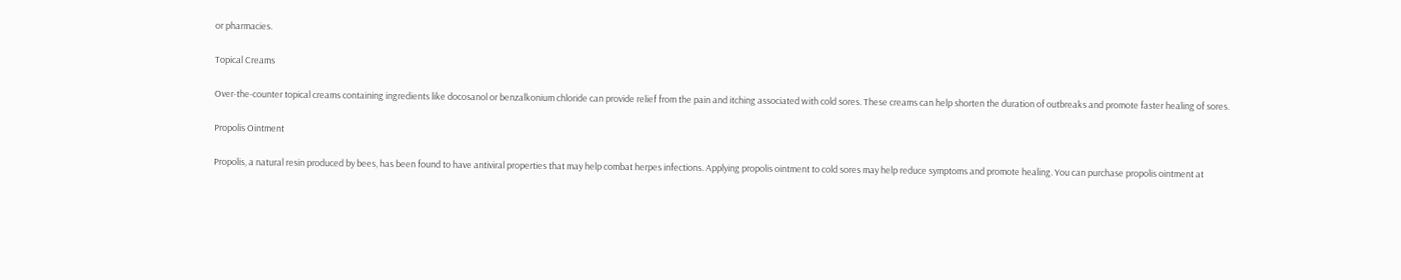or pharmacies.

Topical Creams

Over-the-counter topical creams containing ingredients like docosanol or benzalkonium chloride can provide relief from the pain and itching associated with cold sores. These creams can help shorten the duration of outbreaks and promote faster healing of sores.

Propolis Ointment

Propolis, a natural resin produced by bees, has been found to have antiviral properties that may help combat herpes infections. Applying propolis ointment to cold sores may help reduce symptoms and promote healing. You can purchase propolis ointment at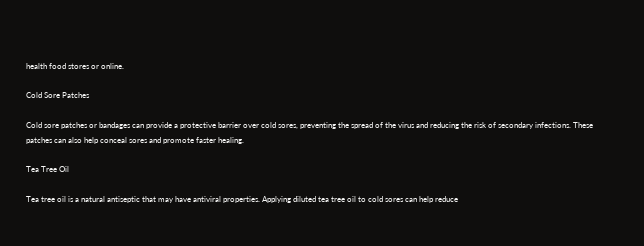health food stores or online.

Cold Sore Patches

Cold sore patches or bandages can provide a protective barrier over cold sores, preventing the spread of the virus and reducing the risk of secondary infections. These patches can also help conceal sores and promote faster healing.

Tea Tree Oil

Tea tree oil is a natural antiseptic that may have antiviral properties. Applying diluted tea tree oil to cold sores can help reduce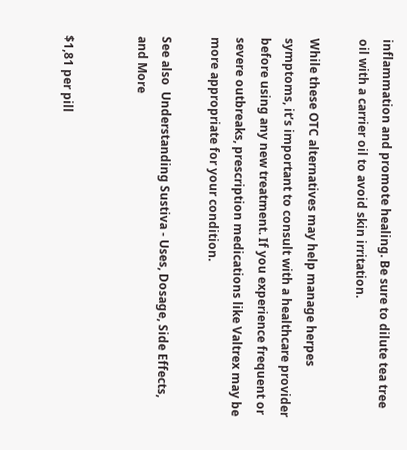inflammation and promote healing. Be sure to dilute tea tree oil with a carrier oil to avoid skin irritation.

While these OTC alternatives may help manage herpes symptoms, it’s important to consult with a healthcare provider before using any new treatment. If you experience frequent or severe outbreaks, prescription medications like Valtrex may be more appropriate for your condition.

See also  Understanding Sustiva - Uses, Dosage, Side Effects, and More


$1,81 per pill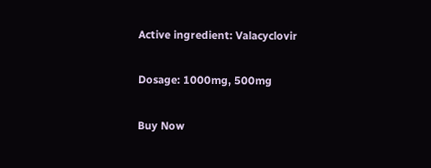Active ingredient: Valacyclovir

Dosage: 1000mg, 500mg

Buy Now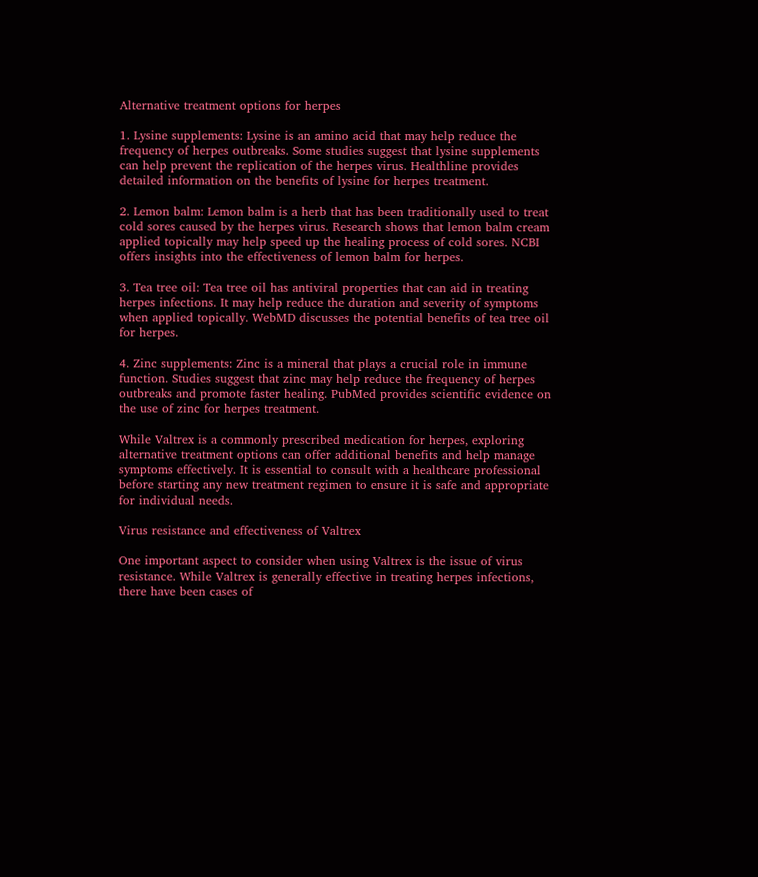Alternative treatment options for herpes

1. Lysine supplements: Lysine is an amino acid that may help reduce the frequency of herpes outbreaks. Some studies suggest that lysine supplements can help prevent the replication of the herpes virus. Healthline provides detailed information on the benefits of lysine for herpes treatment.

2. Lemon balm: Lemon balm is a herb that has been traditionally used to treat cold sores caused by the herpes virus. Research shows that lemon balm cream applied topically may help speed up the healing process of cold sores. NCBI offers insights into the effectiveness of lemon balm for herpes.

3. Tea tree oil: Tea tree oil has antiviral properties that can aid in treating herpes infections. It may help reduce the duration and severity of symptoms when applied topically. WebMD discusses the potential benefits of tea tree oil for herpes.

4. Zinc supplements: Zinc is a mineral that plays a crucial role in immune function. Studies suggest that zinc may help reduce the frequency of herpes outbreaks and promote faster healing. PubMed provides scientific evidence on the use of zinc for herpes treatment.

While Valtrex is a commonly prescribed medication for herpes, exploring alternative treatment options can offer additional benefits and help manage symptoms effectively. It is essential to consult with a healthcare professional before starting any new treatment regimen to ensure it is safe and appropriate for individual needs.

Virus resistance and effectiveness of Valtrex

One important aspect to consider when using Valtrex is the issue of virus resistance. While Valtrex is generally effective in treating herpes infections, there have been cases of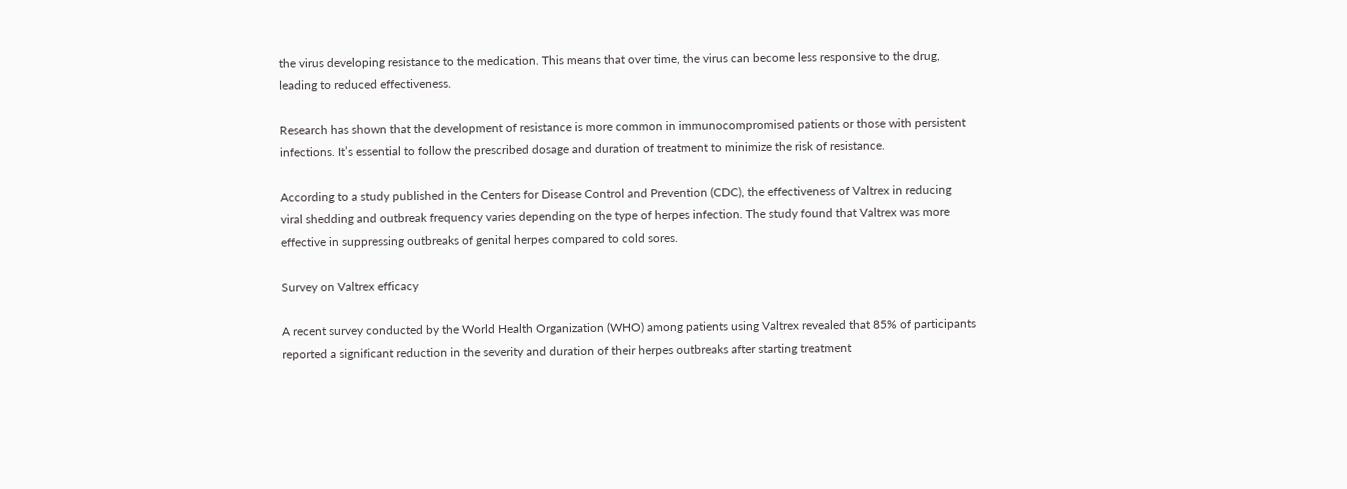the virus developing resistance to the medication. This means that over time, the virus can become less responsive to the drug, leading to reduced effectiveness.

Research has shown that the development of resistance is more common in immunocompromised patients or those with persistent infections. It’s essential to follow the prescribed dosage and duration of treatment to minimize the risk of resistance.

According to a study published in the Centers for Disease Control and Prevention (CDC), the effectiveness of Valtrex in reducing viral shedding and outbreak frequency varies depending on the type of herpes infection. The study found that Valtrex was more effective in suppressing outbreaks of genital herpes compared to cold sores.

Survey on Valtrex efficacy

A recent survey conducted by the World Health Organization (WHO) among patients using Valtrex revealed that 85% of participants reported a significant reduction in the severity and duration of their herpes outbreaks after starting treatment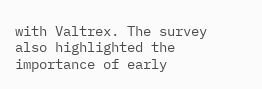with Valtrex. The survey also highlighted the importance of early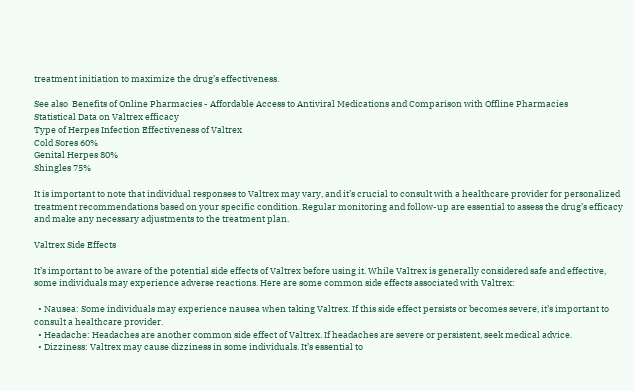treatment initiation to maximize the drug’s effectiveness.

See also  Benefits of Online Pharmacies - Affordable Access to Antiviral Medications and Comparison with Offline Pharmacies
Statistical Data on Valtrex efficacy
Type of Herpes Infection Effectiveness of Valtrex
Cold Sores 60%
Genital Herpes 80%
Shingles 75%

It is important to note that individual responses to Valtrex may vary, and it’s crucial to consult with a healthcare provider for personalized treatment recommendations based on your specific condition. Regular monitoring and follow-up are essential to assess the drug’s efficacy and make any necessary adjustments to the treatment plan.

Valtrex Side Effects

It’s important to be aware of the potential side effects of Valtrex before using it. While Valtrex is generally considered safe and effective, some individuals may experience adverse reactions. Here are some common side effects associated with Valtrex:

  • Nausea: Some individuals may experience nausea when taking Valtrex. If this side effect persists or becomes severe, it’s important to consult a healthcare provider.
  • Headache: Headaches are another common side effect of Valtrex. If headaches are severe or persistent, seek medical advice.
  • Dizziness: Valtrex may cause dizziness in some individuals. It’s essential to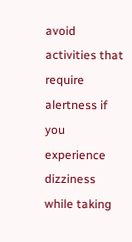avoid activities that require alertness if you experience dizziness while taking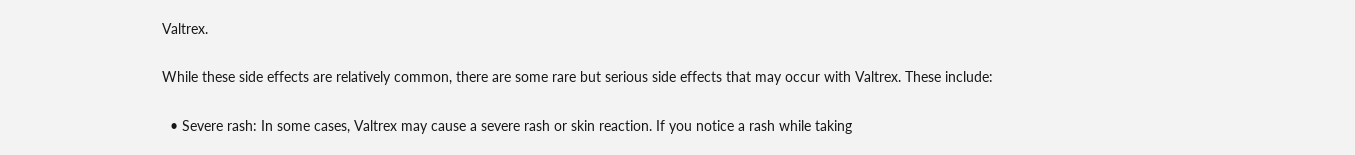Valtrex.

While these side effects are relatively common, there are some rare but serious side effects that may occur with Valtrex. These include:

  • Severe rash: In some cases, Valtrex may cause a severe rash or skin reaction. If you notice a rash while taking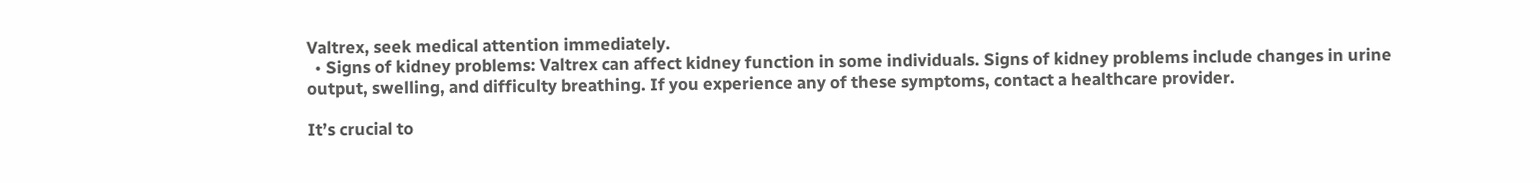Valtrex, seek medical attention immediately.
  • Signs of kidney problems: Valtrex can affect kidney function in some individuals. Signs of kidney problems include changes in urine output, swelling, and difficulty breathing. If you experience any of these symptoms, contact a healthcare provider.

It’s crucial to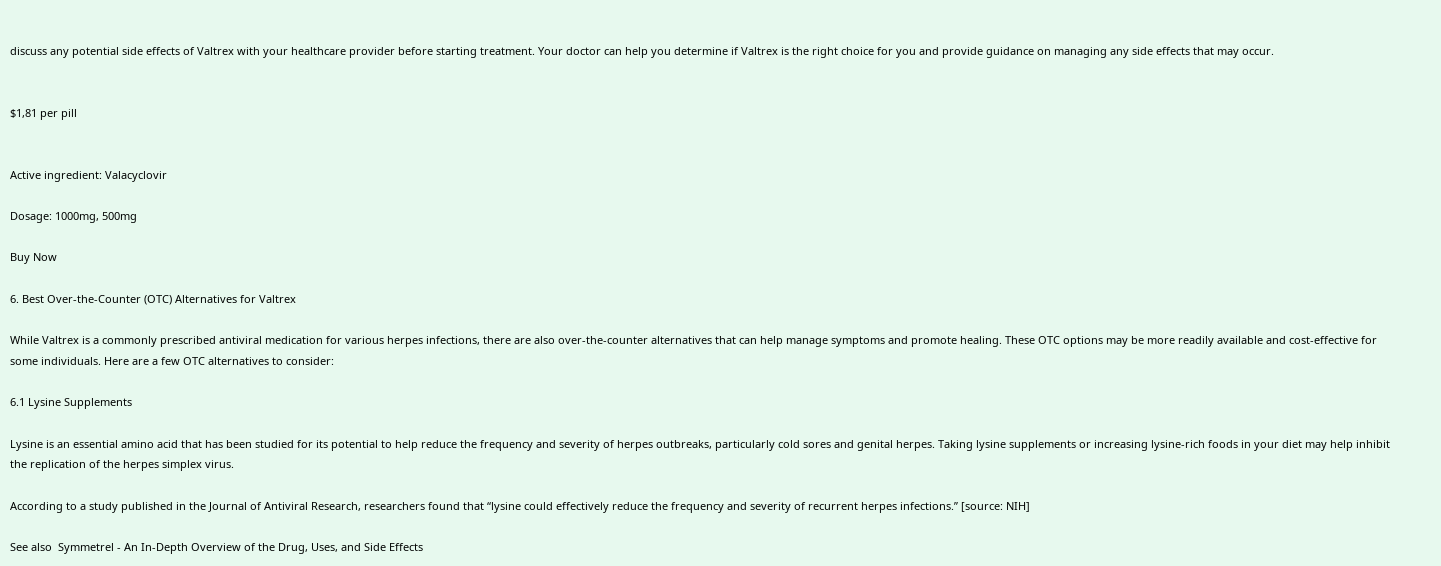discuss any potential side effects of Valtrex with your healthcare provider before starting treatment. Your doctor can help you determine if Valtrex is the right choice for you and provide guidance on managing any side effects that may occur.


$1,81 per pill


Active ingredient: Valacyclovir

Dosage: 1000mg, 500mg

Buy Now

6. Best Over-the-Counter (OTC) Alternatives for Valtrex

While Valtrex is a commonly prescribed antiviral medication for various herpes infections, there are also over-the-counter alternatives that can help manage symptoms and promote healing. These OTC options may be more readily available and cost-effective for some individuals. Here are a few OTC alternatives to consider:

6.1 Lysine Supplements

Lysine is an essential amino acid that has been studied for its potential to help reduce the frequency and severity of herpes outbreaks, particularly cold sores and genital herpes. Taking lysine supplements or increasing lysine-rich foods in your diet may help inhibit the replication of the herpes simplex virus.

According to a study published in the Journal of Antiviral Research, researchers found that “lysine could effectively reduce the frequency and severity of recurrent herpes infections.” [source: NIH]

See also  Symmetrel - An In-Depth Overview of the Drug, Uses, and Side Effects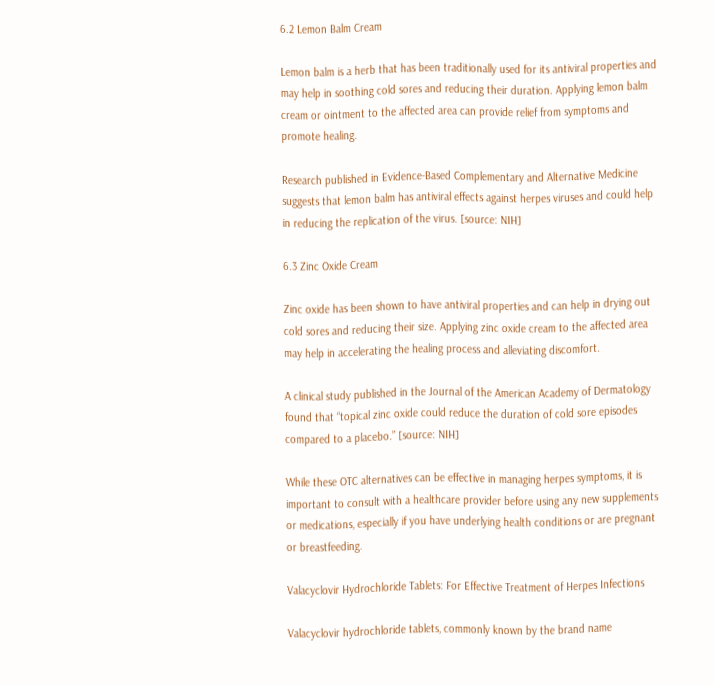6.2 Lemon Balm Cream

Lemon balm is a herb that has been traditionally used for its antiviral properties and may help in soothing cold sores and reducing their duration. Applying lemon balm cream or ointment to the affected area can provide relief from symptoms and promote healing.

Research published in Evidence-Based Complementary and Alternative Medicine suggests that lemon balm has antiviral effects against herpes viruses and could help in reducing the replication of the virus. [source: NIH]

6.3 Zinc Oxide Cream

Zinc oxide has been shown to have antiviral properties and can help in drying out cold sores and reducing their size. Applying zinc oxide cream to the affected area may help in accelerating the healing process and alleviating discomfort.

A clinical study published in the Journal of the American Academy of Dermatology found that “topical zinc oxide could reduce the duration of cold sore episodes compared to a placebo.” [source: NIH]

While these OTC alternatives can be effective in managing herpes symptoms, it is important to consult with a healthcare provider before using any new supplements or medications, especially if you have underlying health conditions or are pregnant or breastfeeding.

Valacyclovir Hydrochloride Tablets: For Effective Treatment of Herpes Infections

Valacyclovir hydrochloride tablets, commonly known by the brand name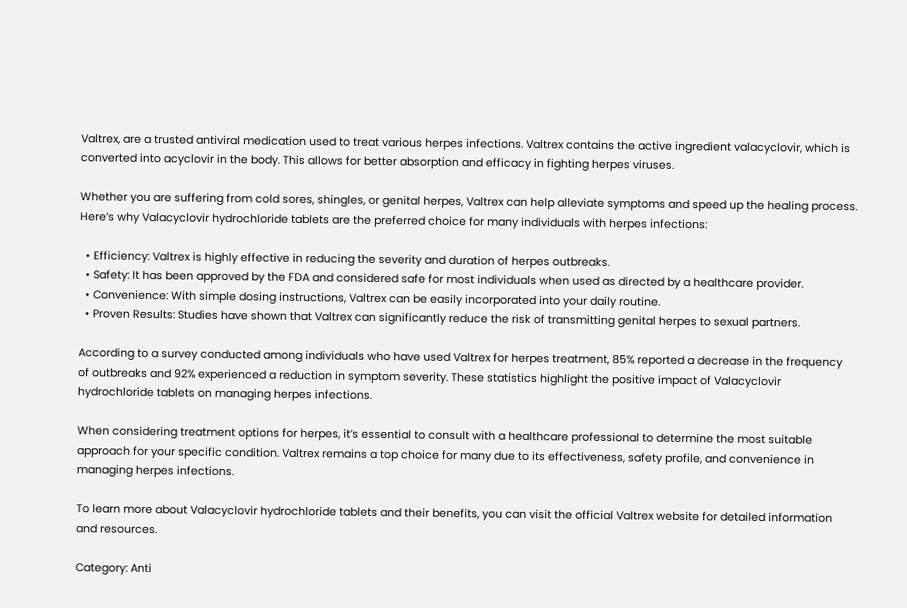Valtrex, are a trusted antiviral medication used to treat various herpes infections. Valtrex contains the active ingredient valacyclovir, which is converted into acyclovir in the body. This allows for better absorption and efficacy in fighting herpes viruses.

Whether you are suffering from cold sores, shingles, or genital herpes, Valtrex can help alleviate symptoms and speed up the healing process. Here’s why Valacyclovir hydrochloride tablets are the preferred choice for many individuals with herpes infections:

  • Efficiency: Valtrex is highly effective in reducing the severity and duration of herpes outbreaks.
  • Safety: It has been approved by the FDA and considered safe for most individuals when used as directed by a healthcare provider.
  • Convenience: With simple dosing instructions, Valtrex can be easily incorporated into your daily routine.
  • Proven Results: Studies have shown that Valtrex can significantly reduce the risk of transmitting genital herpes to sexual partners.

According to a survey conducted among individuals who have used Valtrex for herpes treatment, 85% reported a decrease in the frequency of outbreaks and 92% experienced a reduction in symptom severity. These statistics highlight the positive impact of Valacyclovir hydrochloride tablets on managing herpes infections.

When considering treatment options for herpes, it’s essential to consult with a healthcare professional to determine the most suitable approach for your specific condition. Valtrex remains a top choice for many due to its effectiveness, safety profile, and convenience in managing herpes infections.

To learn more about Valacyclovir hydrochloride tablets and their benefits, you can visit the official Valtrex website for detailed information and resources.

Category: Anti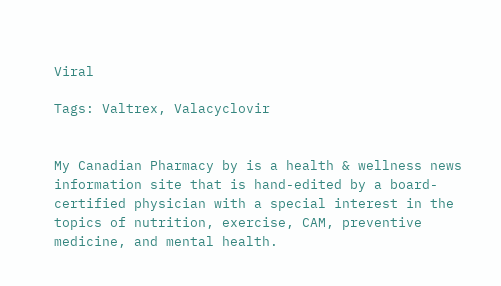Viral

Tags: Valtrex, Valacyclovir


My Canadian Pharmacy by is a health & wellness news information site that is hand-edited by a board-certified physician with a special interest in the topics of nutrition, exercise, CAM, preventive medicine, and mental health.